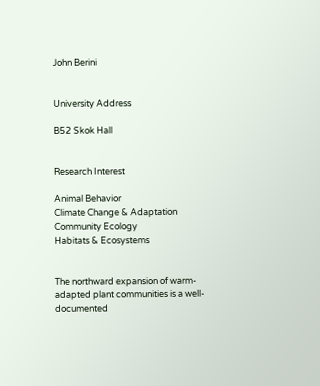John Berini


University Address

B52 Skok Hall


Research Interest

Animal Behavior
Climate Change & Adaptation
Community Ecology
Habitats & Ecosystems


The northward expansion of warm-adapted plant communities is a well-documented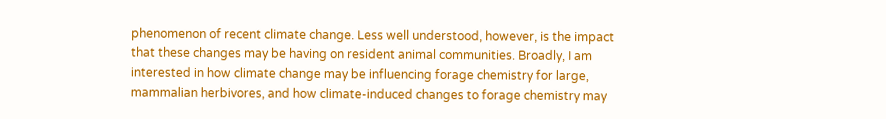phenomenon of recent climate change. Less well understood, however, is the impact that these changes may be having on resident animal communities. Broadly, I am interested in how climate change may be influencing forage chemistry for large, mammalian herbivores, and how climate-induced changes to forage chemistry may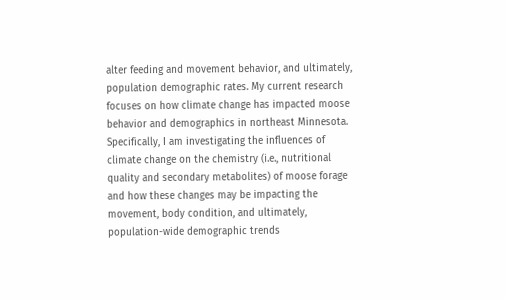alter feeding and movement behavior, and ultimately, population demographic rates. My current research focuses on how climate change has impacted moose behavior and demographics in northeast Minnesota. Specifically, I am investigating the influences of climate change on the chemistry (i.e., nutritional quality and secondary metabolites) of moose forage and how these changes may be impacting the movement, body condition, and ultimately, population-wide demographic trends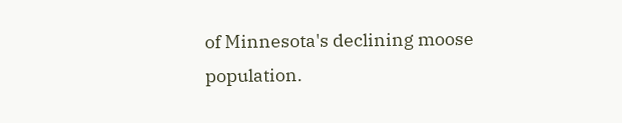of Minnesota's declining moose population.